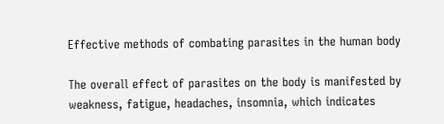Effective methods of combating parasites in the human body

The overall effect of parasites on the body is manifested by weakness, fatigue, headaches, insomnia, which indicates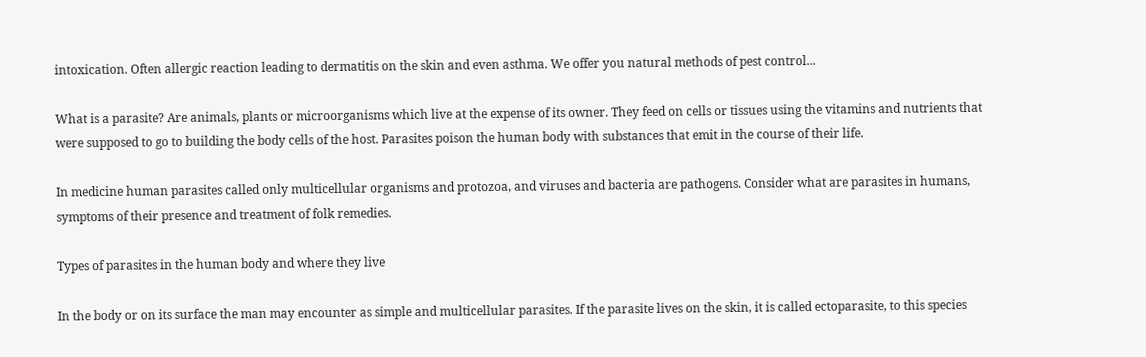intoxication. Often allergic reaction leading to dermatitis on the skin and even asthma. We offer you natural methods of pest control...

What is a parasite? Are animals, plants or microorganisms which live at the expense of its owner. They feed on cells or tissues using the vitamins and nutrients that were supposed to go to building the body cells of the host. Parasites poison the human body with substances that emit in the course of their life.

In medicine human parasites called only multicellular organisms and protozoa, and viruses and bacteria are pathogens. Consider what are parasites in humans, symptoms of their presence and treatment of folk remedies.

Types of parasites in the human body and where they live

In the body or on its surface the man may encounter as simple and multicellular parasites. If the parasite lives on the skin, it is called ectoparasite, to this species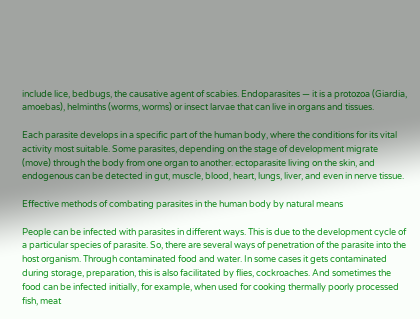include lice, bedbugs, the causative agent of scabies. Endoparasites — it is a protozoa (Giardia, amoebas), helminths (worms, worms) or insect larvae that can live in organs and tissues.

Each parasite develops in a specific part of the human body, where the conditions for its vital activity most suitable. Some parasites, depending on the stage of development migrate (move) through the body from one organ to another. ectoparasite living on the skin, and endogenous can be detected in gut, muscle, blood, heart, lungs, liver, and even in nerve tissue.

Effective methods of combating parasites in the human body by natural means

People can be infected with parasites in different ways. This is due to the development cycle of a particular species of parasite. So, there are several ways of penetration of the parasite into the host organism. Through contaminated food and water. In some cases it gets contaminated during storage, preparation, this is also facilitated by flies, cockroaches. And sometimes the food can be infected initially, for example, when used for cooking thermally poorly processed fish, meat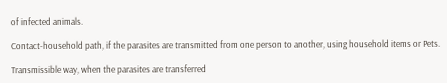of infected animals.

Contact-household path, if the parasites are transmitted from one person to another, using household items or Pets.

Transmissible way, when the parasites are transferred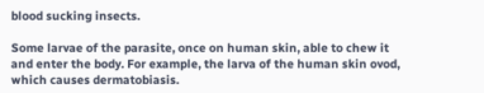blood sucking insects.

Some larvae of the parasite, once on human skin, able to chew it and enter the body. For example, the larva of the human skin ovod, which causes dermatobiasis.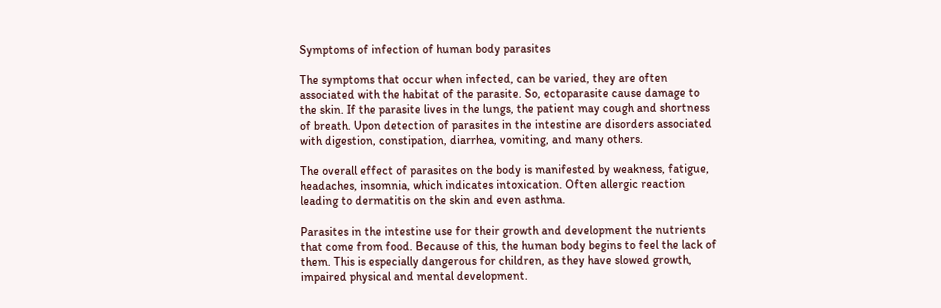Symptoms of infection of human body parasites

The symptoms that occur when infected, can be varied, they are often associated with the habitat of the parasite. So, ectoparasite cause damage to the skin. If the parasite lives in the lungs, the patient may cough and shortness of breath. Upon detection of parasites in the intestine are disorders associated with digestion, constipation, diarrhea, vomiting, and many others.

The overall effect of parasites on the body is manifested by weakness, fatigue, headaches, insomnia, which indicates intoxication. Often allergic reaction leading to dermatitis on the skin and even asthma.

Parasites in the intestine use for their growth and development the nutrients that come from food. Because of this, the human body begins to feel the lack of them. This is especially dangerous for children, as they have slowed growth, impaired physical and mental development.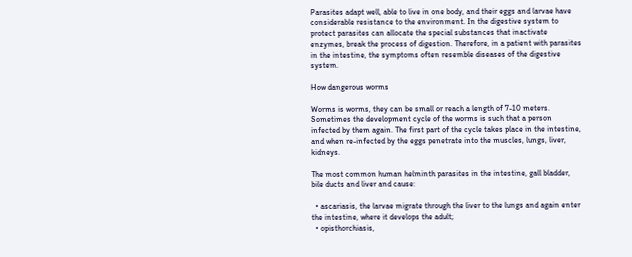Parasites adapt well, able to live in one body, and their eggs and larvae have considerable resistance to the environment. In the digestive system to protect parasites can allocate the special substances that inactivate enzymes, break the process of digestion. Therefore, in a patient with parasites in the intestine, the symptoms often resemble diseases of the digestive system.

How dangerous worms

Worms is worms, they can be small or reach a length of 7-10 meters. Sometimes the development cycle of the worms is such that a person infected by them again. The first part of the cycle takes place in the intestine, and when re-infected by the eggs penetrate into the muscles, lungs, liver, kidneys.

The most common human helminth parasites in the intestine, gall bladder, bile ducts and liver and cause:

  • ascariasis, the larvae migrate through the liver to the lungs and again enter the intestine, where it develops the adult;
  • opisthorchiasis,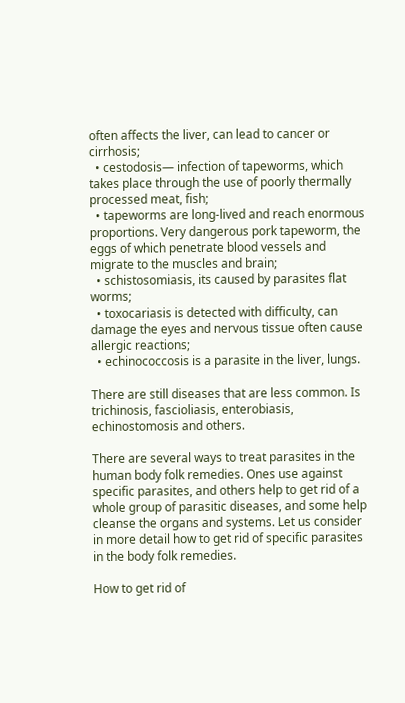often affects the liver, can lead to cancer or cirrhosis;
  • cestodosis— infection of tapeworms, which takes place through the use of poorly thermally processed meat, fish;
  • tapeworms are long-lived and reach enormous proportions. Very dangerous pork tapeworm, the eggs of which penetrate blood vessels and migrate to the muscles and brain;
  • schistosomiasis, its caused by parasites flat worms;
  • toxocariasis is detected with difficulty, can damage the eyes and nervous tissue often cause allergic reactions;
  • echinococcosis is a parasite in the liver, lungs.

There are still diseases that are less common. Is trichinosis, fascioliasis, enterobiasis, echinostomosis and others.

There are several ways to treat parasites in the human body folk remedies. Ones use against specific parasites, and others help to get rid of a whole group of parasitic diseases, and some help cleanse the organs and systems. Let us consider in more detail how to get rid of specific parasites in the body folk remedies.

How to get rid of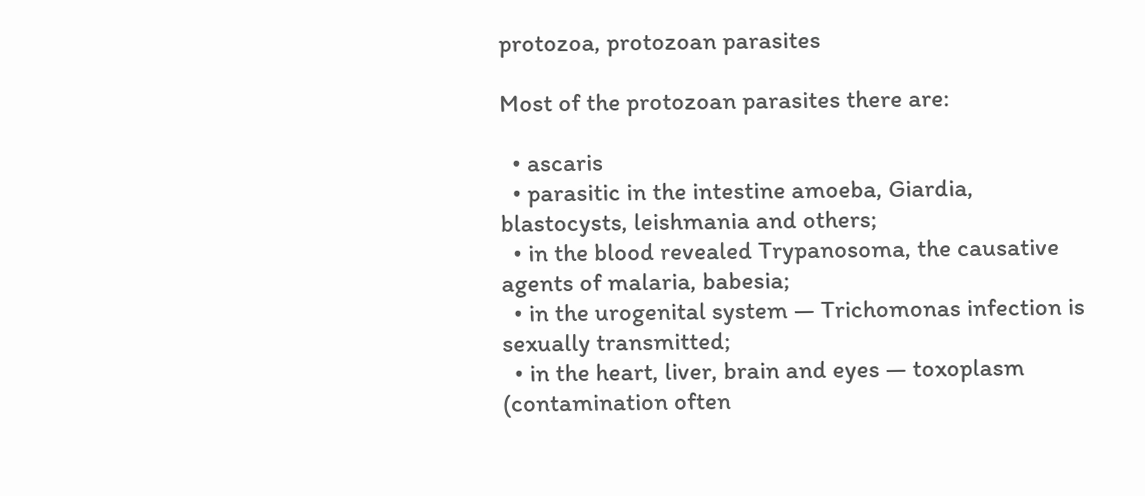protozoa, protozoan parasites

Most of the protozoan parasites there are:

  • ascaris
  • parasitic in the intestine amoeba, Giardia, blastocysts, leishmania and others;
  • in the blood revealed Trypanosoma, the causative agents of malaria, babesia;
  • in the urogenital system — Trichomonas infection is sexually transmitted;
  • in the heart, liver, brain and eyes — toxoplasm (contamination often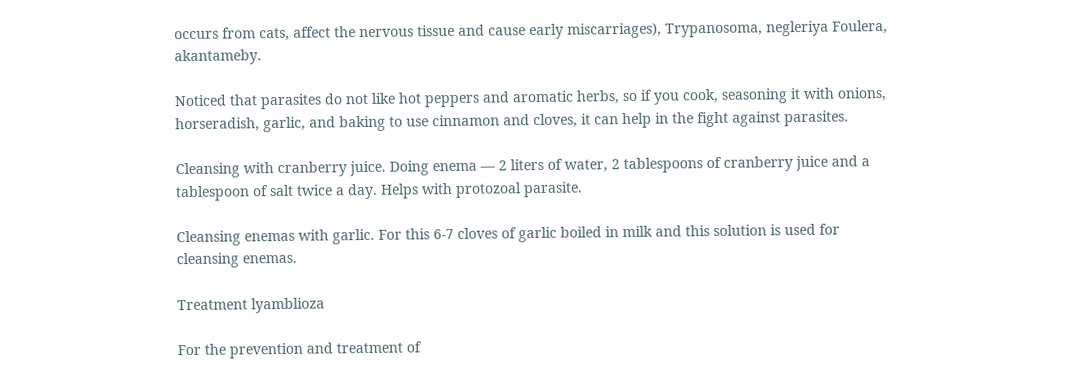occurs from cats, affect the nervous tissue and cause early miscarriages), Trypanosoma, negleriya Foulera, akantameby.

Noticed that parasites do not like hot peppers and aromatic herbs, so if you cook, seasoning it with onions, horseradish, garlic, and baking to use cinnamon and cloves, it can help in the fight against parasites.

Cleansing with cranberry juice. Doing enema — 2 liters of water, 2 tablespoons of cranberry juice and a tablespoon of salt twice a day. Helps with protozoal parasite.

Cleansing enemas with garlic. For this 6-7 cloves of garlic boiled in milk and this solution is used for cleansing enemas.

Treatment lyamblioza

For the prevention and treatment of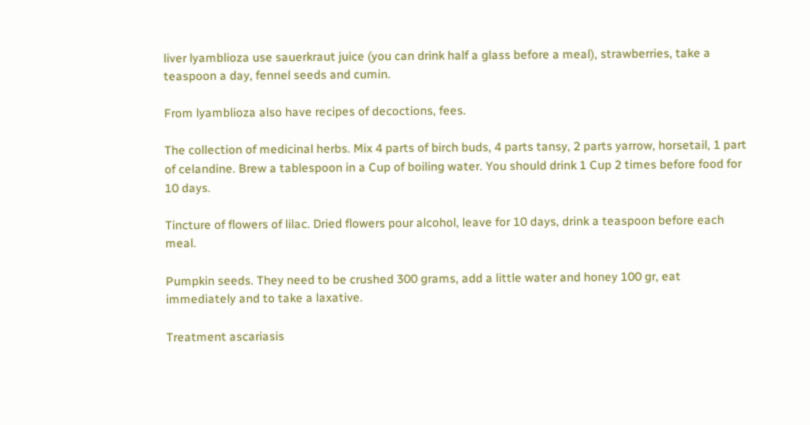liver lyamblioza use sauerkraut juice (you can drink half a glass before a meal), strawberries, take a teaspoon a day, fennel seeds and cumin.

From lyamblioza also have recipes of decoctions, fees.

The collection of medicinal herbs. Mix 4 parts of birch buds, 4 parts tansy, 2 parts yarrow, horsetail, 1 part of celandine. Brew a tablespoon in a Cup of boiling water. You should drink 1 Cup 2 times before food for 10 days.

Tincture of flowers of lilac. Dried flowers pour alcohol, leave for 10 days, drink a teaspoon before each meal.

Pumpkin seeds. They need to be crushed 300 grams, add a little water and honey 100 gr, eat immediately and to take a laxative.

Treatment ascariasis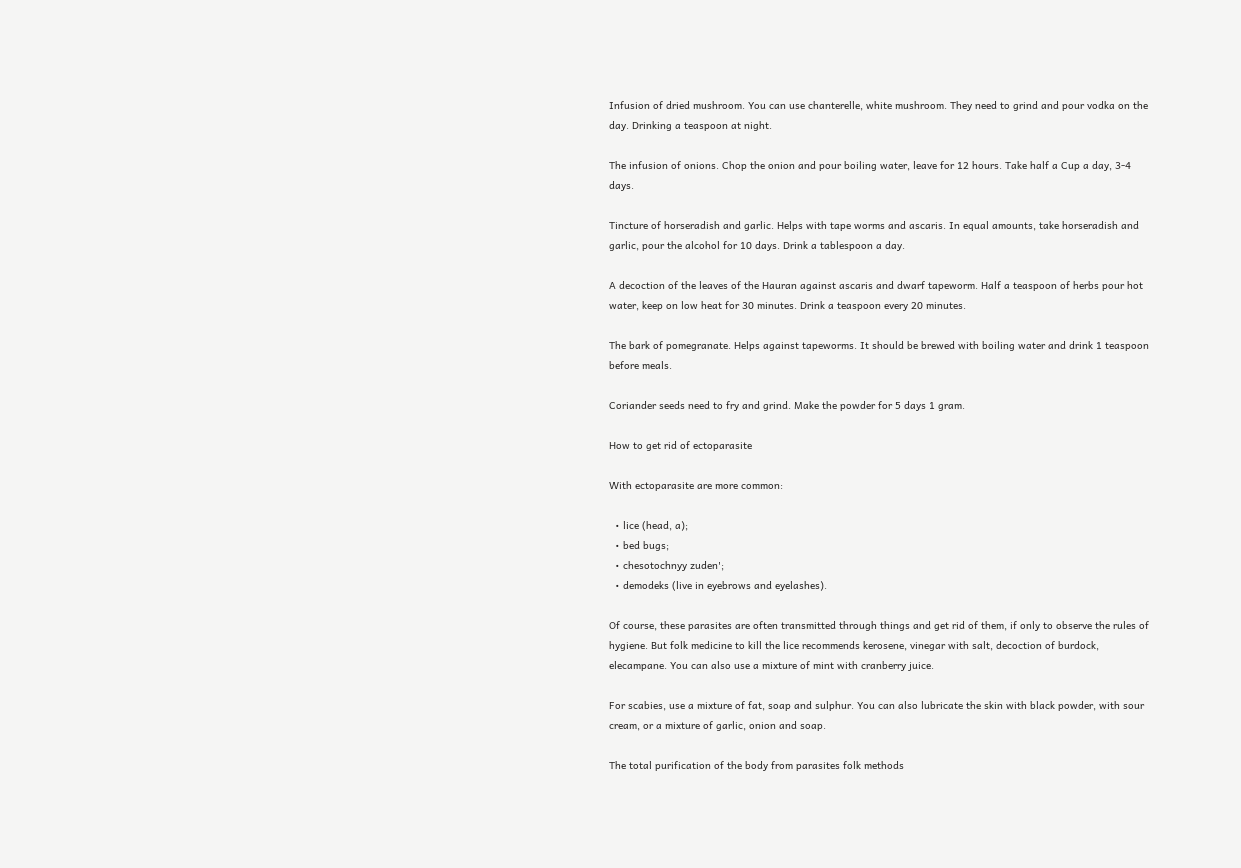Infusion of dried mushroom. You can use chanterelle, white mushroom. They need to grind and pour vodka on the day. Drinking a teaspoon at night.

The infusion of onions. Chop the onion and pour boiling water, leave for 12 hours. Take half a Cup a day, 3-4 days.

Tincture of horseradish and garlic. Helps with tape worms and ascaris. In equal amounts, take horseradish and garlic, pour the alcohol for 10 days. Drink a tablespoon a day.

A decoction of the leaves of the Hauran against ascaris and dwarf tapeworm. Half a teaspoon of herbs pour hot water, keep on low heat for 30 minutes. Drink a teaspoon every 20 minutes.

The bark of pomegranate. Helps against tapeworms. It should be brewed with boiling water and drink 1 teaspoon before meals.

Coriander seeds need to fry and grind. Make the powder for 5 days 1 gram.

How to get rid of ectoparasite

With ectoparasite are more common:

  • lice (head, a);
  • bed bugs;
  • chesotochnyy zuden';
  • demodeks (live in eyebrows and eyelashes).

Of course, these parasites are often transmitted through things and get rid of them, if only to observe the rules of hygiene. But folk medicine to kill the lice recommends kerosene, vinegar with salt, decoction of burdock, elecampane. You can also use a mixture of mint with cranberry juice.

For scabies, use a mixture of fat, soap and sulphur. You can also lubricate the skin with black powder, with sour cream, or a mixture of garlic, onion and soap.

The total purification of the body from parasites folk methods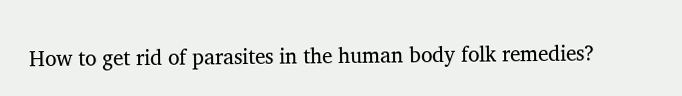How to get rid of parasites in the human body folk remedies?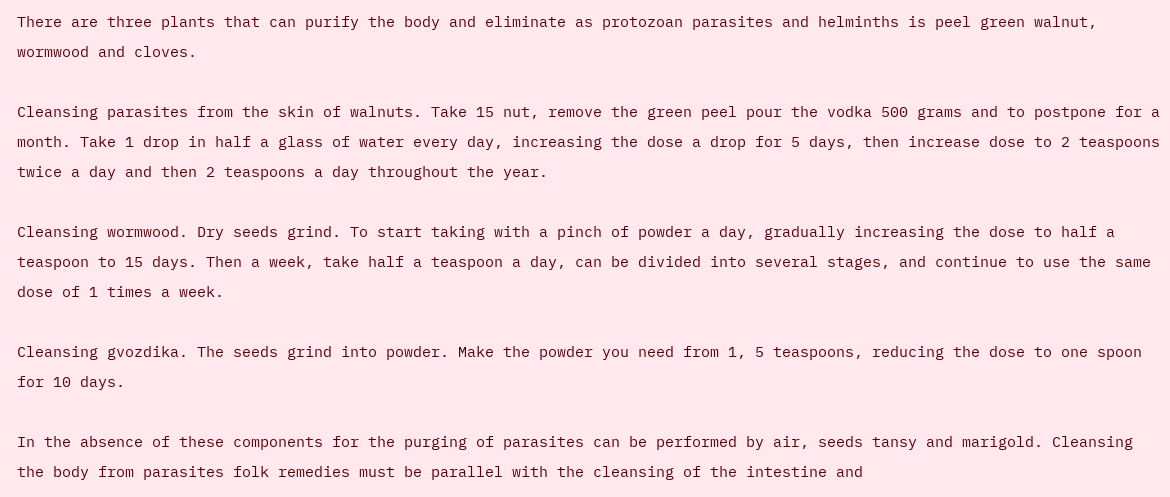There are three plants that can purify the body and eliminate as protozoan parasites and helminths is peel green walnut, wormwood and cloves.

Cleansing parasites from the skin of walnuts. Take 15 nut, remove the green peel pour the vodka 500 grams and to postpone for a month. Take 1 drop in half a glass of water every day, increasing the dose a drop for 5 days, then increase dose to 2 teaspoons twice a day and then 2 teaspoons a day throughout the year.

Cleansing wormwood. Dry seeds grind. To start taking with a pinch of powder a day, gradually increasing the dose to half a teaspoon to 15 days. Then a week, take half a teaspoon a day, can be divided into several stages, and continue to use the same dose of 1 times a week.

Cleansing gvozdika. The seeds grind into powder. Make the powder you need from 1, 5 teaspoons, reducing the dose to one spoon for 10 days.

In the absence of these components for the purging of parasites can be performed by air, seeds tansy and marigold. Cleansing the body from parasites folk remedies must be parallel with the cleansing of the intestine and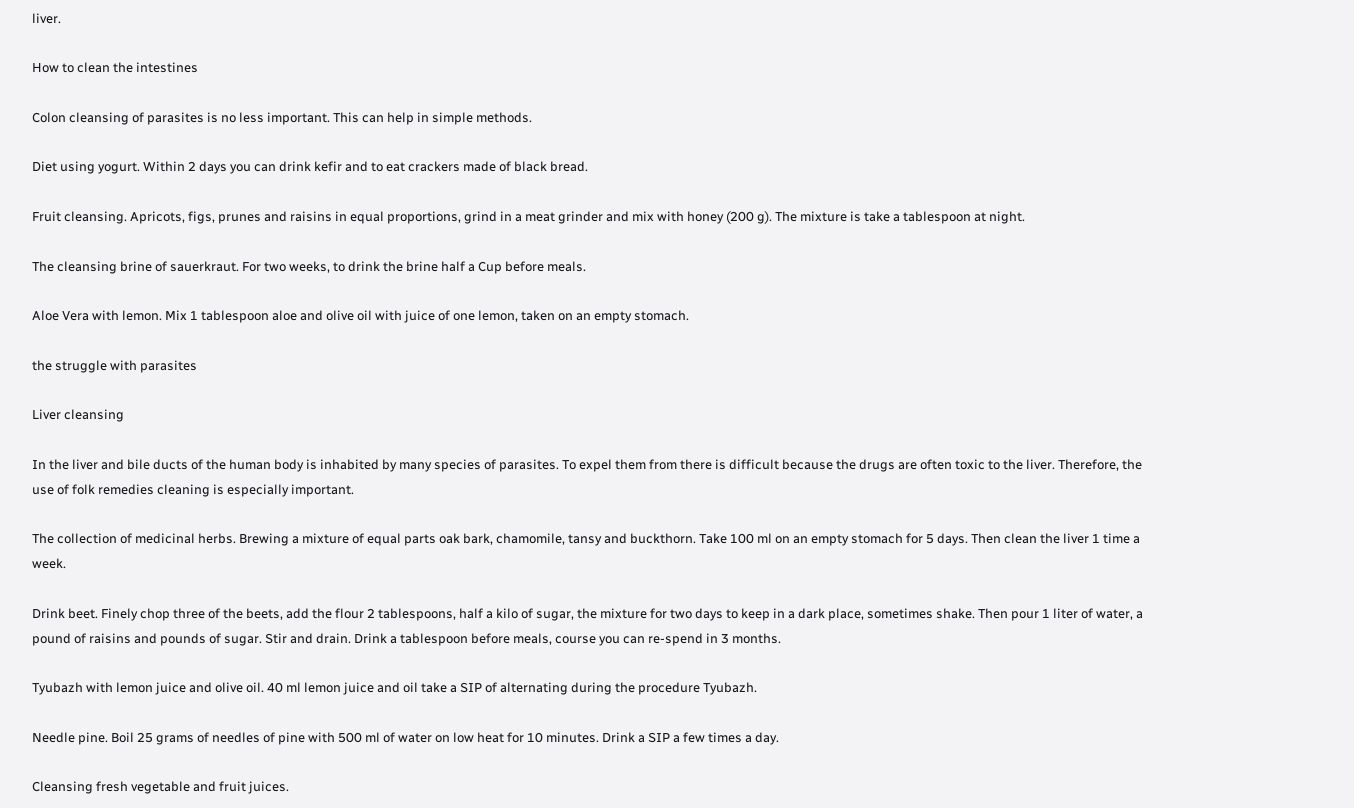liver.

How to clean the intestines

Colon cleansing of parasites is no less important. This can help in simple methods.

Diet using yogurt. Within 2 days you can drink kefir and to eat crackers made of black bread.

Fruit cleansing. Apricots, figs, prunes and raisins in equal proportions, grind in a meat grinder and mix with honey (200 g). The mixture is take a tablespoon at night.

The cleansing brine of sauerkraut. For two weeks, to drink the brine half a Cup before meals.

Aloe Vera with lemon. Mix 1 tablespoon aloe and olive oil with juice of one lemon, taken on an empty stomach.

the struggle with parasites

Liver cleansing

In the liver and bile ducts of the human body is inhabited by many species of parasites. To expel them from there is difficult because the drugs are often toxic to the liver. Therefore, the use of folk remedies cleaning is especially important.

The collection of medicinal herbs. Brewing a mixture of equal parts oak bark, chamomile, tansy and buckthorn. Take 100 ml on an empty stomach for 5 days. Then clean the liver 1 time a week.

Drink beet. Finely chop three of the beets, add the flour 2 tablespoons, half a kilo of sugar, the mixture for two days to keep in a dark place, sometimes shake. Then pour 1 liter of water, a pound of raisins and pounds of sugar. Stir and drain. Drink a tablespoon before meals, course you can re-spend in 3 months.

Tyubazh with lemon juice and olive oil. 40 ml lemon juice and oil take a SIP of alternating during the procedure Tyubazh.

Needle pine. Boil 25 grams of needles of pine with 500 ml of water on low heat for 10 minutes. Drink a SIP a few times a day.

Cleansing fresh vegetable and fruit juices.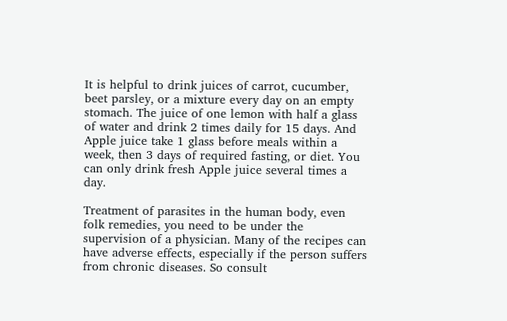It is helpful to drink juices of carrot, cucumber, beet parsley, or a mixture every day on an empty stomach. The juice of one lemon with half a glass of water and drink 2 times daily for 15 days. And Apple juice take 1 glass before meals within a week, then 3 days of required fasting, or diet. You can only drink fresh Apple juice several times a day.

Treatment of parasites in the human body, even folk remedies, you need to be under the supervision of a physician. Many of the recipes can have adverse effects, especially if the person suffers from chronic diseases. So consult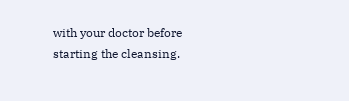with your doctor before starting the cleansing.